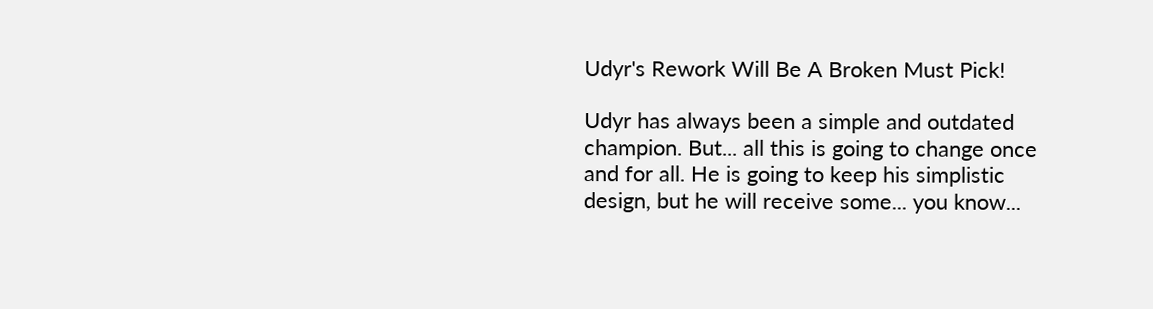Udyr's Rework Will Be A Broken Must Pick!

Udyr has always been a simple and outdated champion. But... all this is going to change once and for all. He is going to keep his simplistic design, but he will receive some... you know...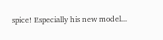spice! Especially his new model...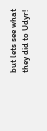but lets see what they did to Udyr!